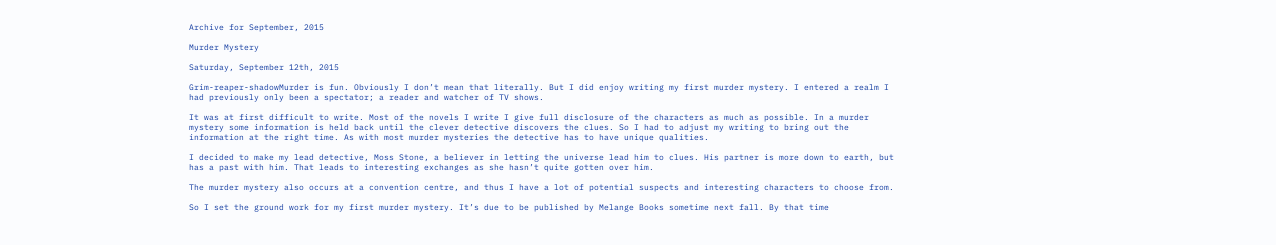Archive for September, 2015

Murder Mystery

Saturday, September 12th, 2015

Grim-reaper-shadowMurder is fun. Obviously I don’t mean that literally. But I did enjoy writing my first murder mystery. I entered a realm I had previously only been a spectator; a reader and watcher of TV shows.

It was at first difficult to write. Most of the novels I write I give full disclosure of the characters as much as possible. In a murder mystery some information is held back until the clever detective discovers the clues. So I had to adjust my writing to bring out the information at the right time. As with most murder mysteries the detective has to have unique qualities.

I decided to make my lead detective, Moss Stone, a believer in letting the universe lead him to clues. His partner is more down to earth, but has a past with him. That leads to interesting exchanges as she hasn’t quite gotten over him.

The murder mystery also occurs at a convention centre, and thus I have a lot of potential suspects and interesting characters to choose from.

So I set the ground work for my first murder mystery. It’s due to be published by Melange Books sometime next fall. By that time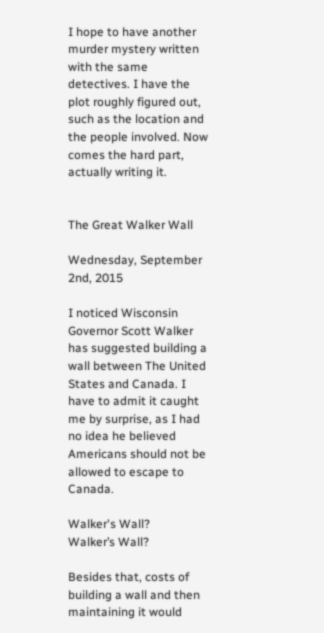I hope to have another murder mystery written with the same detectives. I have the plot roughly figured out, such as the location and the people involved. Now comes the hard part, actually writing it.


The Great Walker Wall

Wednesday, September 2nd, 2015

I noticed Wisconsin Governor Scott Walker has suggested building a wall between The United States and Canada. I have to admit it caught me by surprise, as I had no idea he believed Americans should not be allowed to escape to Canada.

Walker's Wall?
Walker’s Wall?

Besides that, costs of building a wall and then maintaining it would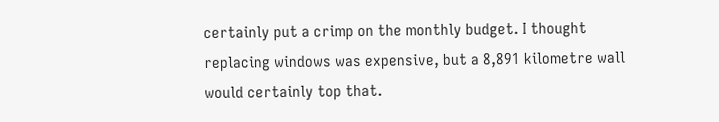certainly put a crimp on the monthly budget. I thought replacing windows was expensive, but a 8,891 kilometre wall would certainly top that.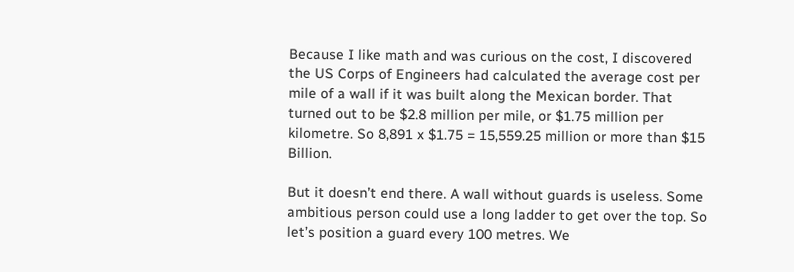Because I like math and was curious on the cost, I discovered the US Corps of Engineers had calculated the average cost per mile of a wall if it was built along the Mexican border. That turned out to be $2.8 million per mile, or $1.75 million per kilometre. So 8,891 x $1.75 = 15,559.25 million or more than $15 Billion.

But it doesn’t end there. A wall without guards is useless. Some ambitious person could use a long ladder to get over the top. So let’s position a guard every 100 metres. We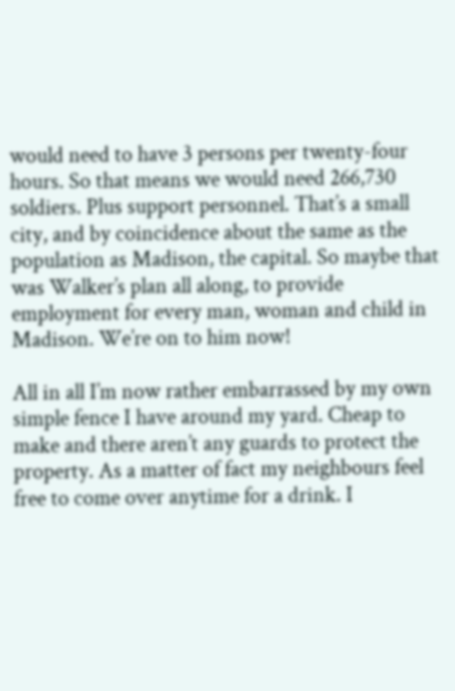would need to have 3 persons per twenty-four hours. So that means we would need 266,730 soldiers. Plus support personnel. That’s a small city, and by coincidence about the same as the population as Madison, the capital. So maybe that was Walker’s plan all along, to provide employment for every man, woman and child in Madison. We’re on to him now!

All in all I’m now rather embarrassed by my own simple fence I have around my yard. Cheap to make and there aren’t any guards to protect the property. As a matter of fact my neighbours feel free to come over anytime for a drink. I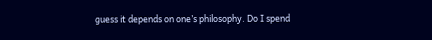guess it depends on one’s philosophy. Do I spend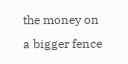the money on a bigger fence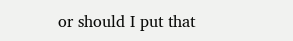or should I put that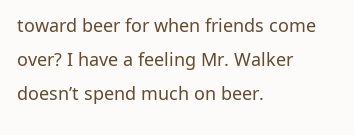toward beer for when friends come over? I have a feeling Mr. Walker doesn’t spend much on beer.